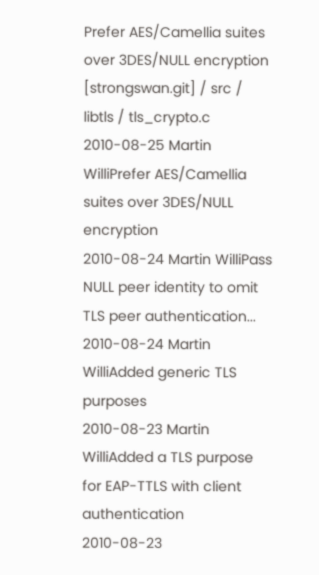Prefer AES/Camellia suites over 3DES/NULL encryption
[strongswan.git] / src / libtls / tls_crypto.c
2010-08-25 Martin WilliPrefer AES/Camellia suites over 3DES/NULL encryption
2010-08-24 Martin WilliPass NULL peer identity to omit TLS peer authentication...
2010-08-24 Martin WilliAdded generic TLS purposes
2010-08-23 Martin WilliAdded a TLS purpose for EAP-TTLS with client authentication
2010-08-23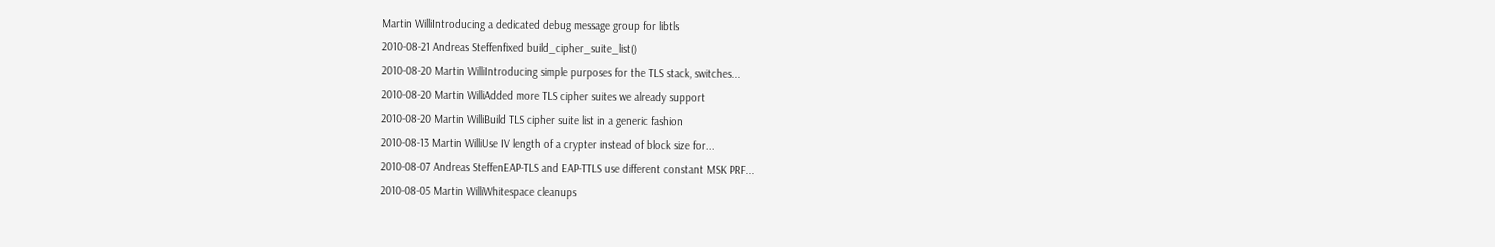Martin WilliIntroducing a dedicated debug message group for libtls
2010-08-21 Andreas Steffenfixed build_cipher_suite_list()
2010-08-20 Martin WilliIntroducing simple purposes for the TLS stack, switches...
2010-08-20 Martin WilliAdded more TLS cipher suites we already support
2010-08-20 Martin WilliBuild TLS cipher suite list in a generic fashion
2010-08-13 Martin WilliUse IV length of a crypter instead of block size for...
2010-08-07 Andreas SteffenEAP-TLS and EAP-TTLS use different constant MSK PRF...
2010-08-05 Martin WilliWhitespace cleanups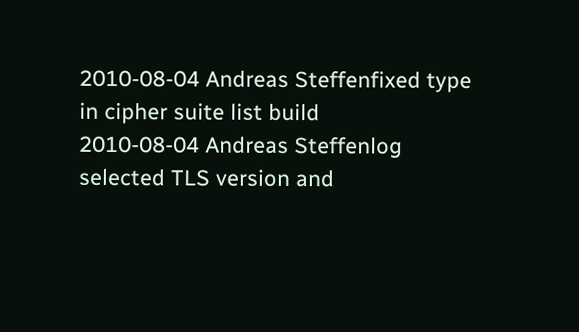2010-08-04 Andreas Steffenfixed type in cipher suite list build
2010-08-04 Andreas Steffenlog selected TLS version and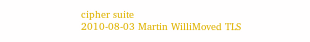cipher suite
2010-08-03 Martin WilliMoved TLS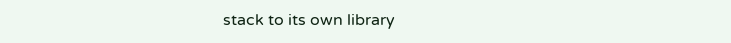stack to its own library